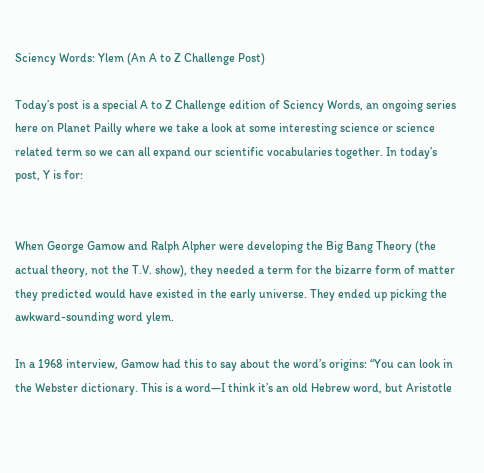Sciency Words: Ylem (An A to Z Challenge Post)

Today’s post is a special A to Z Challenge edition of Sciency Words, an ongoing series here on Planet Pailly where we take a look at some interesting science or science related term so we can all expand our scientific vocabularies together. In today’s post, Y is for:


When George Gamow and Ralph Alpher were developing the Big Bang Theory (the actual theory, not the T.V. show), they needed a term for the bizarre form of matter they predicted would have existed in the early universe. They ended up picking the awkward-sounding word ylem.

In a 1968 interview, Gamow had this to say about the word’s origins: “You can look in the Webster dictionary. This is a word—I think it’s an old Hebrew word, but Aristotle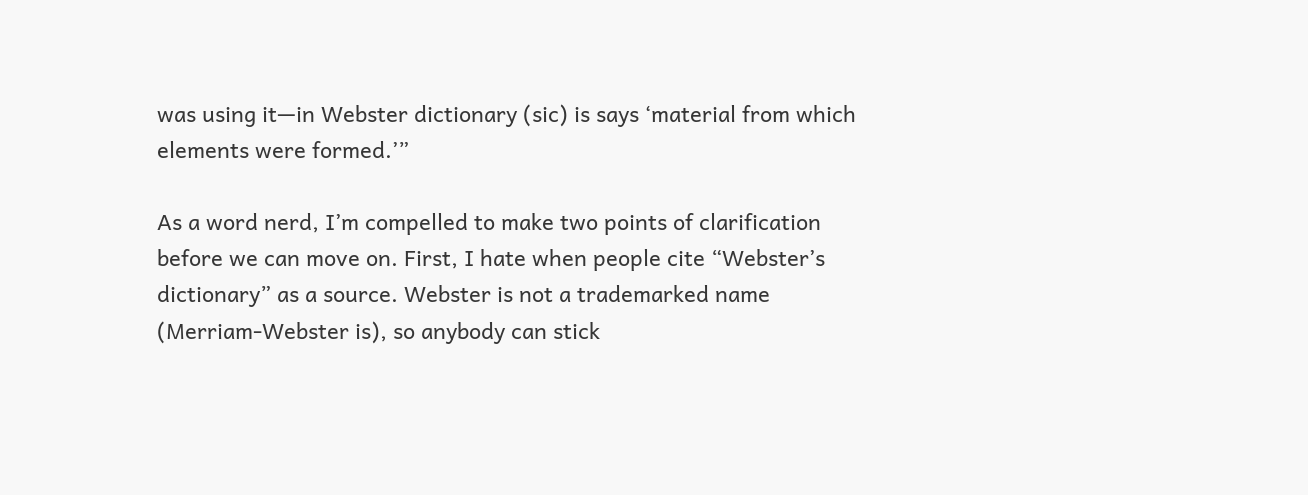was using it—in Webster dictionary (sic) is says ‘material from which elements were formed.’”

As a word nerd, I’m compelled to make two points of clarification before we can move on. First, I hate when people cite “Webster’s dictionary” as a source. Webster is not a trademarked name (Merriam-Webster is), so anybody can stick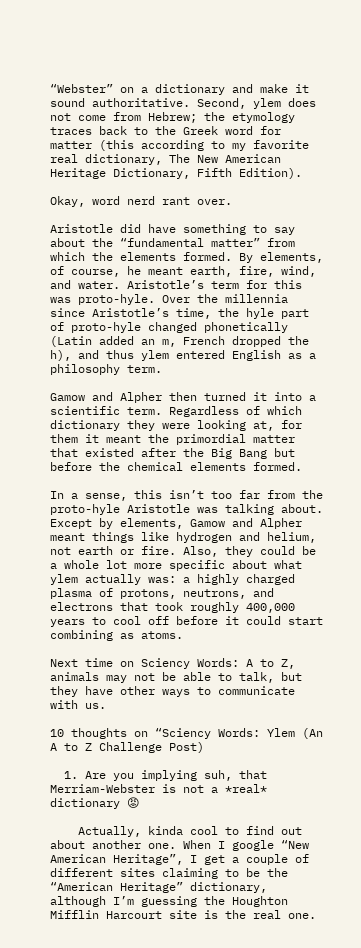“Webster” on a dictionary and make it sound authoritative. Second, ylem does not come from Hebrew; the etymology traces back to the Greek word for matter (this according to my favorite real dictionary, The New American Heritage Dictionary, Fifth Edition).

Okay, word nerd rant over.

Aristotle did have something to say about the “fundamental matter” from which the elements formed. By elements, of course, he meant earth, fire, wind, and water. Aristotle’s term for this was proto-hyle. Over the millennia since Aristotle’s time, the hyle part of proto-hyle changed phonetically (Latin added an m, French dropped the h), and thus ylem entered English as a philosophy term.

Gamow and Alpher then turned it into a scientific term. Regardless of which dictionary they were looking at, for them it meant the primordial matter that existed after the Big Bang but before the chemical elements formed.

In a sense, this isn’t too far from the proto-hyle Aristotle was talking about. Except by elements, Gamow and Alpher meant things like hydrogen and helium, not earth or fire. Also, they could be a whole lot more specific about what ylem actually was: a highly charged plasma of protons, neutrons, and electrons that took roughly 400,000 years to cool off before it could start combining as atoms.

Next time on Sciency Words: A to Z, animals may not be able to talk, but they have other ways to communicate with us.

10 thoughts on “Sciency Words: Ylem (An A to Z Challenge Post)

  1. Are you implying suh, that Merriam-Webster is not a *real* dictionary 😡

    Actually, kinda cool to find out about another one. When I google “New American Heritage”, I get a couple of different sites claiming to be the “American Heritage” dictionary, although I’m guessing the Houghton Mifflin Harcourt site is the real one.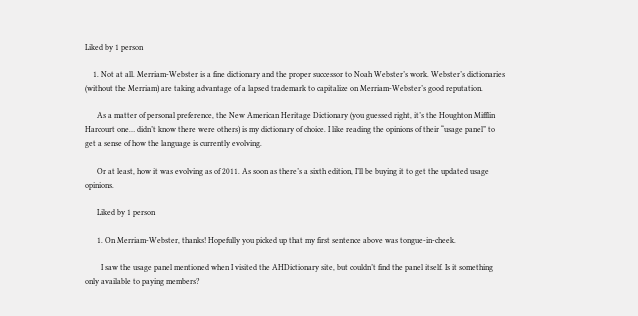Liked by 1 person

    1. Not at all. Merriam-Webster is a fine dictionary and the proper successor to Noah Webster’s work. Webster’s dictionaries (without the Merriam) are taking advantage of a lapsed trademark to capitalize on Merriam-Webster’s good reputation.

      As a matter of personal preference, the New American Heritage Dictionary (you guessed right, it’s the Houghton Mifflin Harcourt one… didn’t know there were others) is my dictionary of choice. I like reading the opinions of their “usage panel” to get a sense of how the language is currently evolving.

      Or at least, how it was evolving as of 2011. As soon as there’s a sixth edition, I’ll be buying it to get the updated usage opinions.

      Liked by 1 person

      1. On Merriam-Webster, thanks! Hopefully you picked up that my first sentence above was tongue-in-cheek.

        I saw the usage panel mentioned when I visited the AHDictionary site, but couldn’t find the panel itself. Is it something only available to paying members?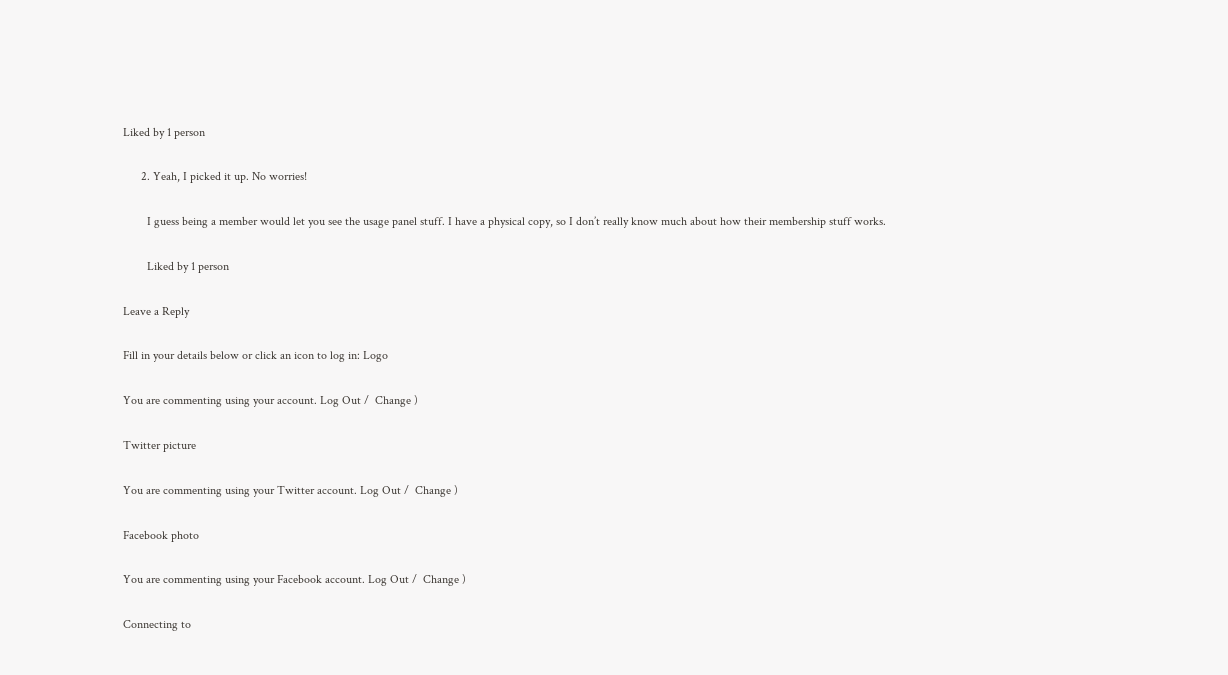Liked by 1 person

      2. Yeah, I picked it up. No worries!

        I guess being a member would let you see the usage panel stuff. I have a physical copy, so I don’t really know much about how their membership stuff works.

        Liked by 1 person

Leave a Reply

Fill in your details below or click an icon to log in: Logo

You are commenting using your account. Log Out /  Change )

Twitter picture

You are commenting using your Twitter account. Log Out /  Change )

Facebook photo

You are commenting using your Facebook account. Log Out /  Change )

Connecting to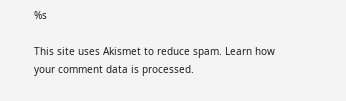%s

This site uses Akismet to reduce spam. Learn how your comment data is processed.